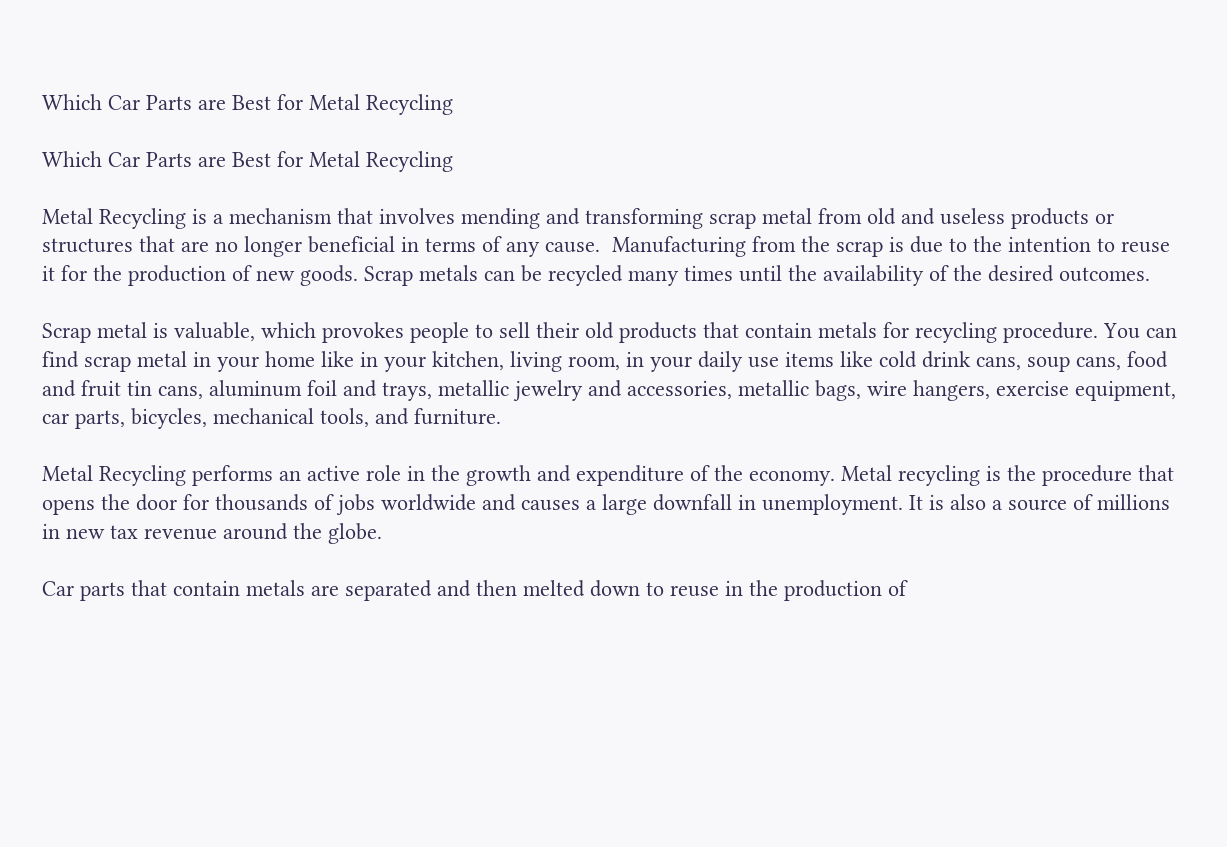Which Car Parts are Best for Metal Recycling

Which Car Parts are Best for Metal Recycling

Metal Recycling is a mechanism that involves mending and transforming scrap metal from old and useless products or structures that are no longer beneficial in terms of any cause.  Manufacturing from the scrap is due to the intention to reuse it for the production of new goods. Scrap metals can be recycled many times until the availability of the desired outcomes.

Scrap metal is valuable, which provokes people to sell their old products that contain metals for recycling procedure. You can find scrap metal in your home like in your kitchen, living room, in your daily use items like cold drink cans, soup cans, food and fruit tin cans, aluminum foil and trays, metallic jewelry and accessories, metallic bags, wire hangers, exercise equipment, car parts, bicycles, mechanical tools, and furniture.

Metal Recycling performs an active role in the growth and expenditure of the economy. Metal recycling is the procedure that opens the door for thousands of jobs worldwide and causes a large downfall in unemployment. It is also a source of millions in new tax revenue around the globe.

Car parts that contain metals are separated and then melted down to reuse in the production of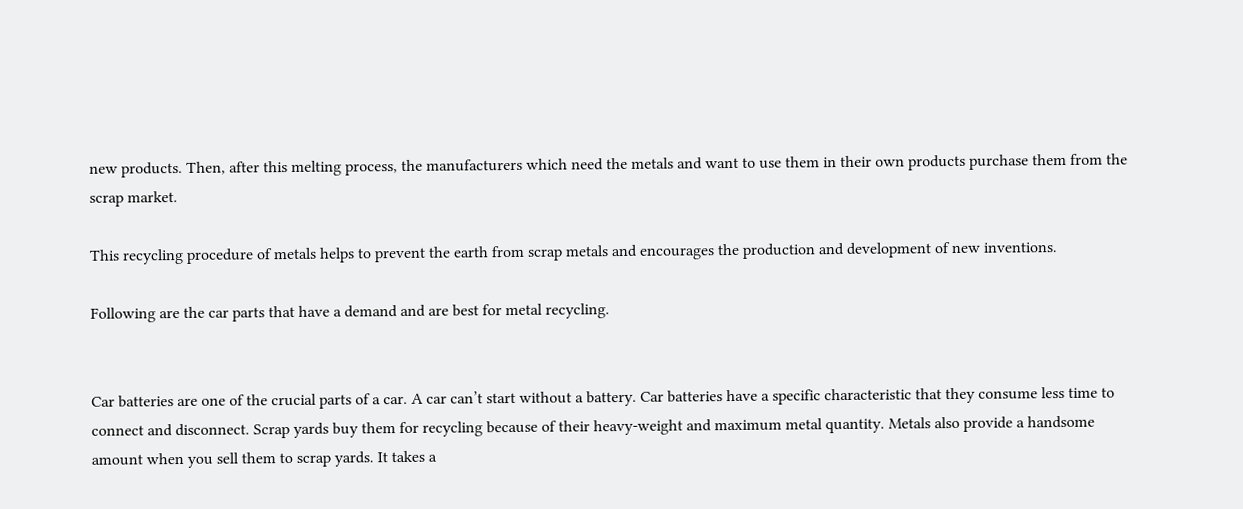new products. Then, after this melting process, the manufacturers which need the metals and want to use them in their own products purchase them from the scrap market.

This recycling procedure of metals helps to prevent the earth from scrap metals and encourages the production and development of new inventions.

Following are the car parts that have a demand and are best for metal recycling.


Car batteries are one of the crucial parts of a car. A car can’t start without a battery. Car batteries have a specific characteristic that they consume less time to connect and disconnect. Scrap yards buy them for recycling because of their heavy-weight and maximum metal quantity. Metals also provide a handsome amount when you sell them to scrap yards. It takes a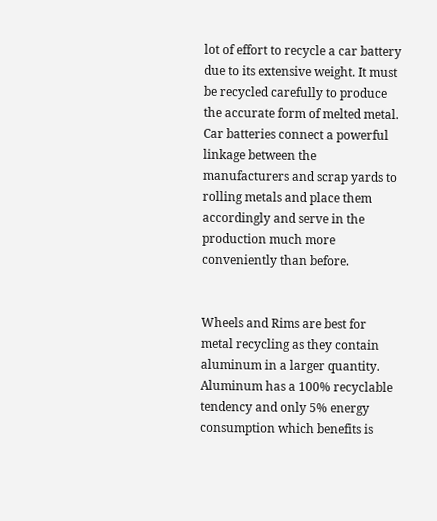lot of effort to recycle a car battery due to its extensive weight. It must be recycled carefully to produce the accurate form of melted metal. Car batteries connect a powerful linkage between the manufacturers and scrap yards to rolling metals and place them accordingly and serve in the production much more conveniently than before.


Wheels and Rims are best for metal recycling as they contain aluminum in a larger quantity. Aluminum has a 100% recyclable tendency and only 5% energy consumption which benefits is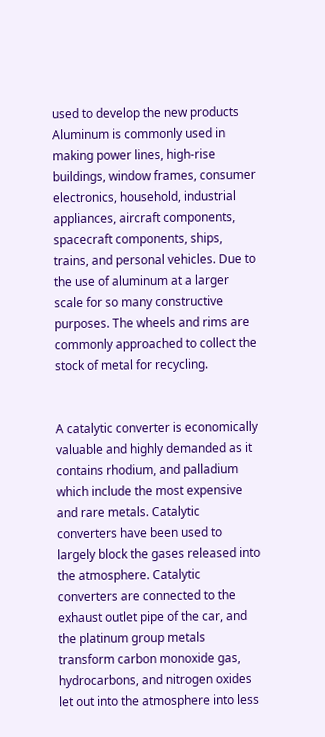used to develop the new products Aluminum is commonly used in making power lines, high-rise buildings, window frames, consumer electronics, household, industrial appliances, aircraft components, spacecraft components, ships, trains, and personal vehicles. Due to the use of aluminum at a larger scale for so many constructive purposes. The wheels and rims are commonly approached to collect the stock of metal for recycling.


A catalytic converter is economically valuable and highly demanded as it contains rhodium, and palladium which include the most expensive and rare metals. Catalytic converters have been used to largely block the gases released into the atmosphere. Catalytic converters are connected to the exhaust outlet pipe of the car, and the platinum group metals transform carbon monoxide gas, hydrocarbons, and nitrogen oxides let out into the atmosphere into less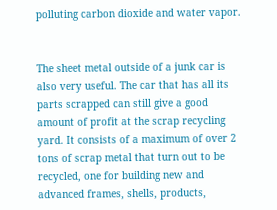polluting carbon dioxide and water vapor.


The sheet metal outside of a junk car is also very useful. The car that has all its parts scrapped can still give a good amount of profit at the scrap recycling yard. It consists of a maximum of over 2 tons of scrap metal that turn out to be recycled, one for building new and advanced frames, shells, products,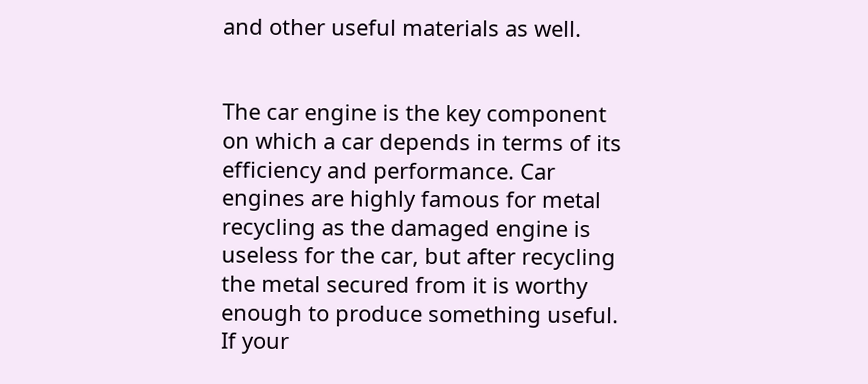and other useful materials as well.


The car engine is the key component on which a car depends in terms of its efficiency and performance. Car engines are highly famous for metal recycling as the damaged engine is useless for the car, but after recycling the metal secured from it is worthy enough to produce something useful. If your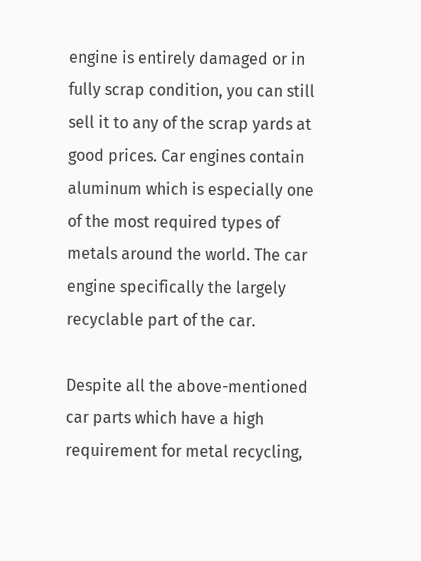engine is entirely damaged or in fully scrap condition, you can still sell it to any of the scrap yards at good prices. Car engines contain aluminum which is especially one of the most required types of metals around the world. The car engine specifically the largely recyclable part of the car.

Despite all the above-mentioned car parts which have a high requirement for metal recycling,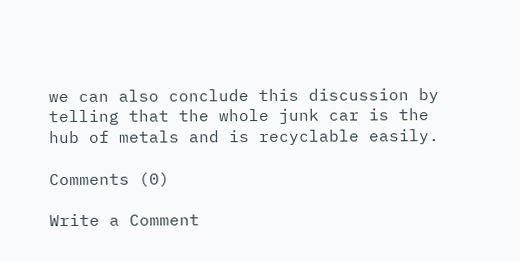we can also conclude this discussion by telling that the whole junk car is the hub of metals and is recyclable easily.

Comments (0)

Write a Comment